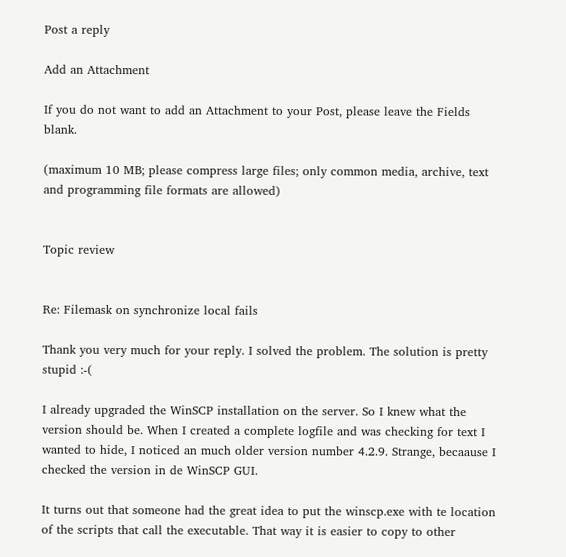Post a reply

Add an Attachment

If you do not want to add an Attachment to your Post, please leave the Fields blank.

(maximum 10 MB; please compress large files; only common media, archive, text and programming file formats are allowed)


Topic review


Re: Filemask on synchronize local fails

Thank you very much for your reply. I solved the problem. The solution is pretty stupid :-(

I already upgraded the WinSCP installation on the server. So I knew what the version should be. When I created a complete logfile and was checking for text I wanted to hide, I noticed an much older version number 4.2.9. Strange, becaause I checked the version in de WinSCP GUI.

It turns out that someone had the great idea to put the winscp.exe with te location of the scripts that call the executable. That way it is easier to copy to other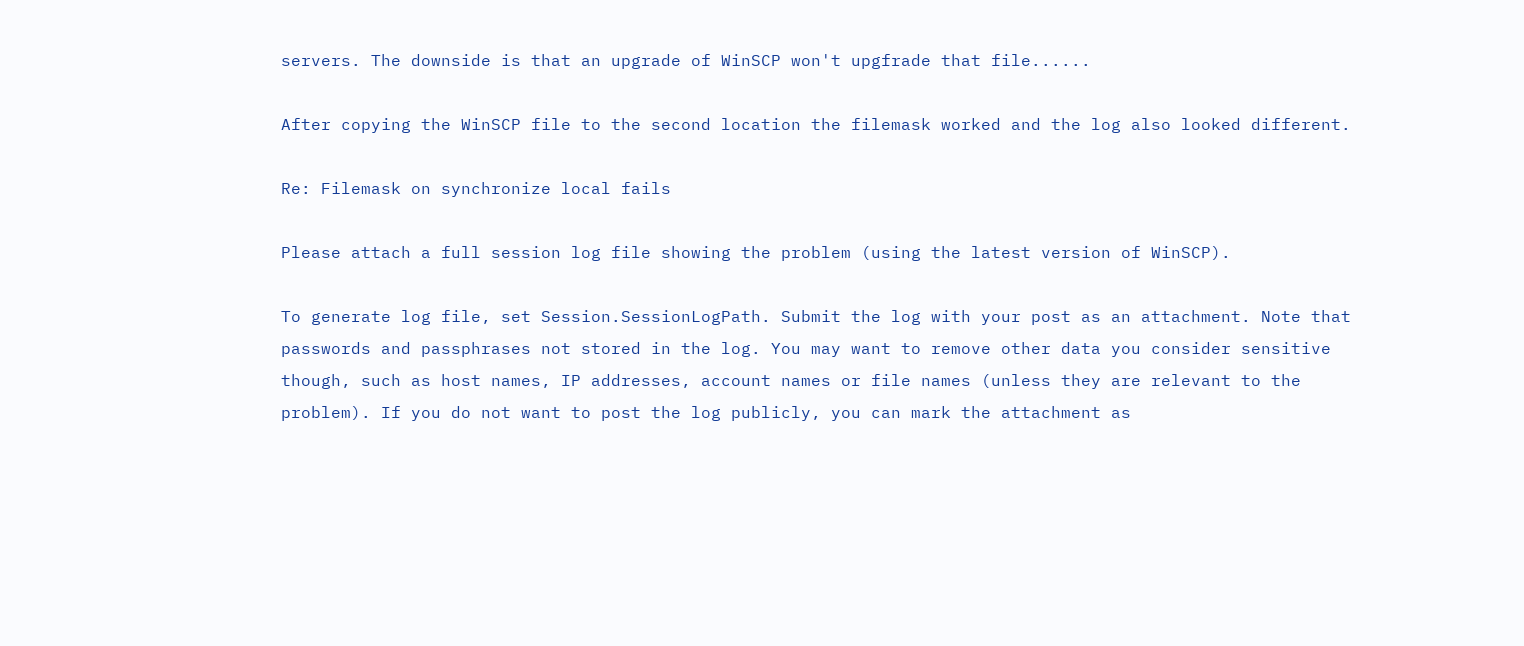servers. The downside is that an upgrade of WinSCP won't upgfrade that file......

After copying the WinSCP file to the second location the filemask worked and the log also looked different.

Re: Filemask on synchronize local fails

Please attach a full session log file showing the problem (using the latest version of WinSCP).

To generate log file, set Session.SessionLogPath. Submit the log with your post as an attachment. Note that passwords and passphrases not stored in the log. You may want to remove other data you consider sensitive though, such as host names, IP addresses, account names or file names (unless they are relevant to the problem). If you do not want to post the log publicly, you can mark the attachment as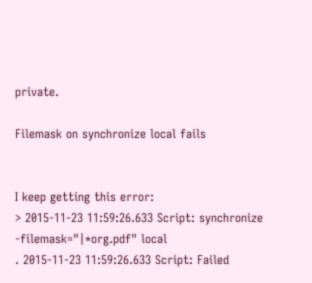private.

Filemask on synchronize local fails


I keep getting this error:
> 2015-11-23 11:59:26.633 Script: synchronize -filemask="|*org.pdf" local
. 2015-11-23 11:59:26.633 Script: Failed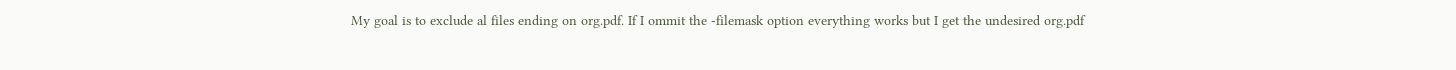My goal is to exclude al files ending on org.pdf. If I ommit the -filemask option everything works but I get the undesired org.pdf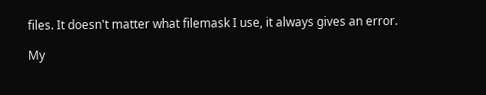files. It doesn't matter what filemask I use, it always gives an error.

My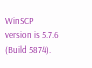WinSCP version is 5.7.6 (Build 5874).